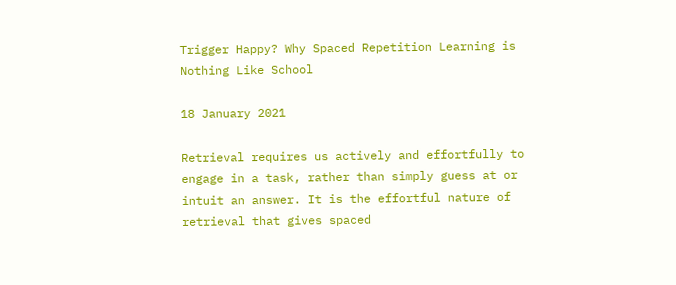Trigger Happy? Why Spaced Repetition Learning is Nothing Like School

18 January 2021

Retrieval requires us actively and effortfully to engage in a task, rather than simply guess at or intuit an answer. It is the effortful nature of retrieval that gives spaced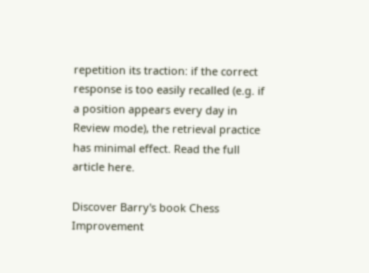repetition its traction: if the correct response is too easily recalled (e.g. if a position appears every day in Review mode), the retrieval practice has minimal effect. Read the full article here.

Discover Barry's book Chess Improvement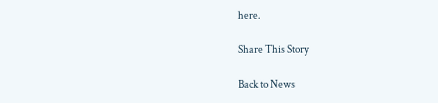here.

Share This Story

Back to News